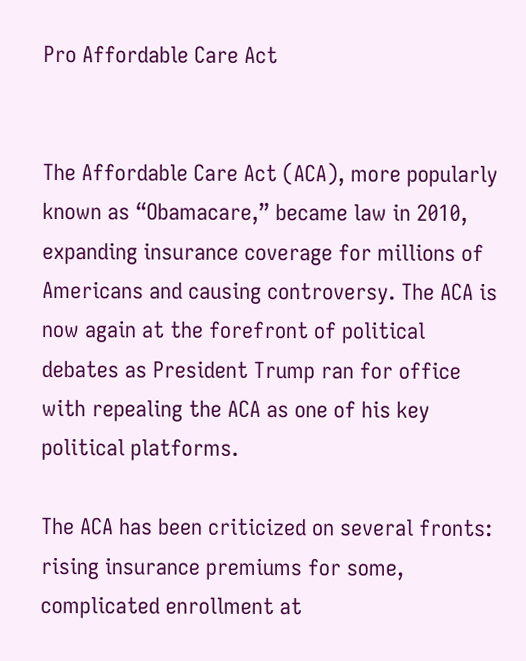Pro Affordable Care Act


The Affordable Care Act (ACA), more popularly known as “Obamacare,” became law in 2010, expanding insurance coverage for millions of Americans and causing controversy. The ACA is now again at the forefront of political debates as President Trump ran for office with repealing the ACA as one of his key political platforms.

The ACA has been criticized on several fronts: rising insurance premiums for some, complicated enrollment at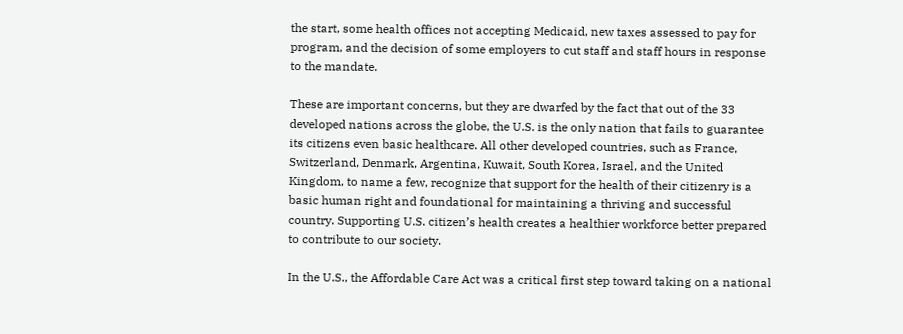the start, some health offices not accepting Medicaid, new taxes assessed to pay for program, and the decision of some employers to cut staff and staff hours in response to the mandate.

These are important concerns, but they are dwarfed by the fact that out of the 33 developed nations across the globe, the U.S. is the only nation that fails to guarantee its citizens even basic healthcare. All other developed countries, such as France, Switzerland, Denmark, Argentina, Kuwait, South Korea, Israel, and the United Kingdom, to name a few, recognize that support for the health of their citizenry is a basic human right and foundational for maintaining a thriving and successful country. Supporting U.S. citizen’s health creates a healthier workforce better prepared to contribute to our society.

In the U.S., the Affordable Care Act was a critical first step toward taking on a national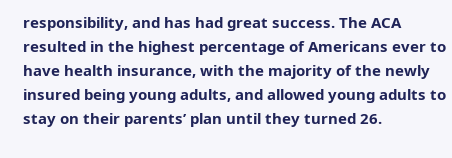responsibility, and has had great success. The ACA resulted in the highest percentage of Americans ever to have health insurance, with the majority of the newly insured being young adults, and allowed young adults to stay on their parents’ plan until they turned 26.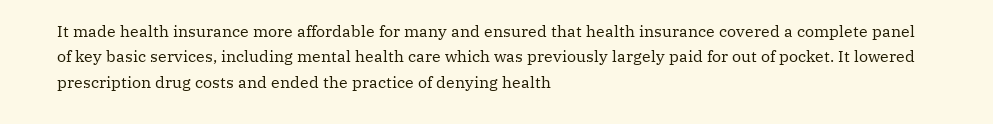It made health insurance more affordable for many and ensured that health insurance covered a complete panel of key basic services, including mental health care which was previously largely paid for out of pocket. It lowered prescription drug costs and ended the practice of denying health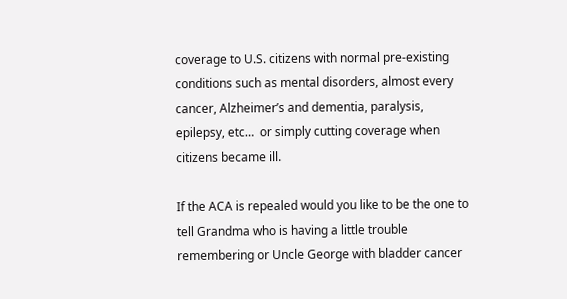coverage to U.S. citizens with normal pre-existing conditions such as mental disorders, almost every cancer, Alzheimer’s and dementia, paralysis, epilepsy, etc…  or simply cutting coverage when citizens became ill.

If the ACA is repealed would you like to be the one to tell Grandma who is having a little trouble remembering or Uncle George with bladder cancer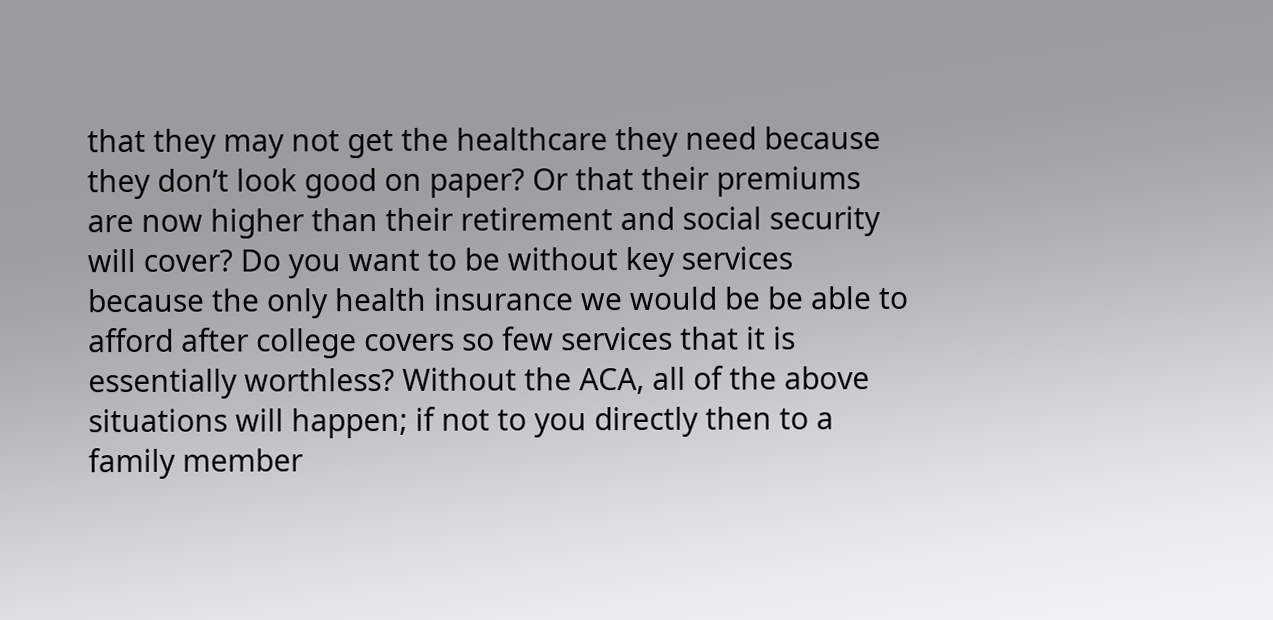that they may not get the healthcare they need because they don’t look good on paper? Or that their premiums are now higher than their retirement and social security will cover? Do you want to be without key services because the only health insurance we would be be able to afford after college covers so few services that it is essentially worthless? Without the ACA, all of the above situations will happen; if not to you directly then to a family member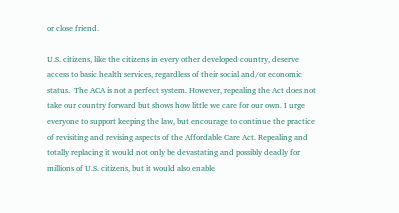or close friend.

U.S. citizens, like the citizens in every other developed country, deserve access to basic health services, regardless of their social and/or economic status.  The ACA is not a perfect system. However, repealing the Act does not take our country forward but shows how little we care for our own. I urge everyone to support keeping the law, but encourage to continue the practice of revisiting and revising aspects of the Affordable Care Act. Repealing and totally replacing it would not only be devastating and possibly deadly for millions of U.S. citizens, but it would also enable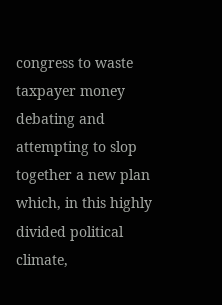congress to waste taxpayer money debating and attempting to slop together a new plan which, in this highly divided political climate,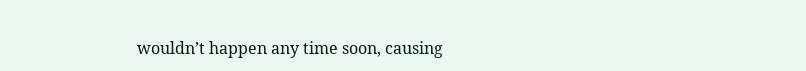wouldn’t happen any time soon, causing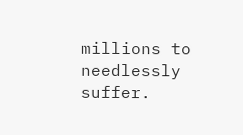millions to needlessly suffer.